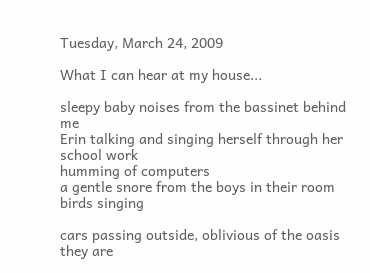Tuesday, March 24, 2009

What I can hear at my house...

sleepy baby noises from the bassinet behind me
Erin talking and singing herself through her school work
humming of computers
a gentle snore from the boys in their room
birds singing

cars passing outside, oblivious of the oasis they are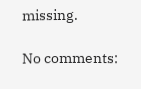missing.

No comments: